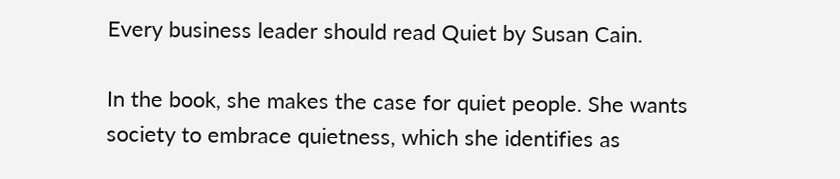Every business leader should read Quiet by Susan Cain.

In the book, she makes the case for quiet people. She wants society to embrace quietness, which she identifies as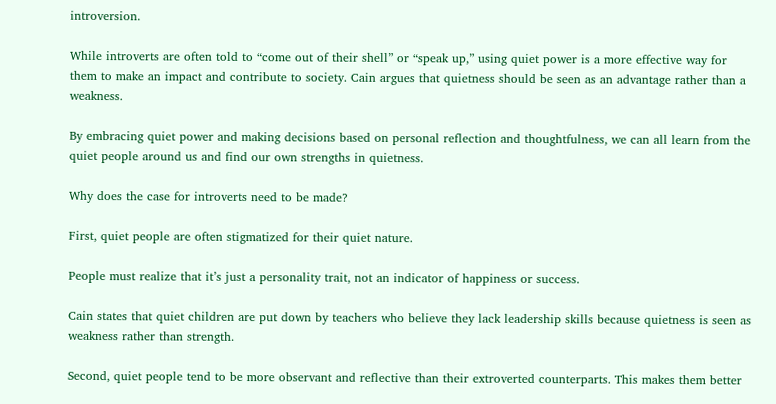introversion.

While introverts are often told to “come out of their shell” or “speak up,” using quiet power is a more effective way for them to make an impact and contribute to society. Cain argues that quietness should be seen as an advantage rather than a weakness.

By embracing quiet power and making decisions based on personal reflection and thoughtfulness, we can all learn from the quiet people around us and find our own strengths in quietness.

Why does the case for introverts need to be made?

First, quiet people are often stigmatized for their quiet nature.

People must realize that it’s just a personality trait, not an indicator of happiness or success.

Cain states that quiet children are put down by teachers who believe they lack leadership skills because quietness is seen as weakness rather than strength.

Second, quiet people tend to be more observant and reflective than their extroverted counterparts. This makes them better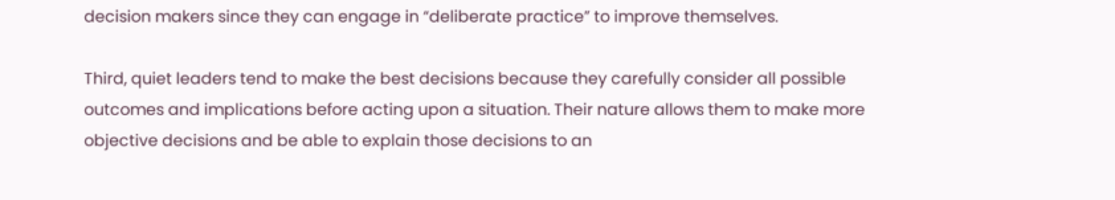decision makers since they can engage in “deliberate practice” to improve themselves.

Third, quiet leaders tend to make the best decisions because they carefully consider all possible outcomes and implications before acting upon a situation. Their nature allows them to make more objective decisions and be able to explain those decisions to an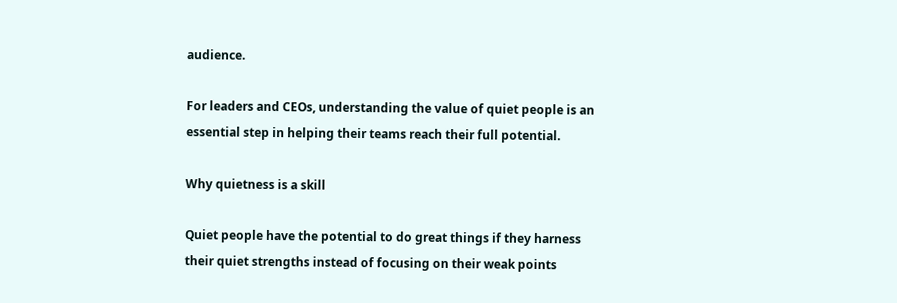audience.

For leaders and CEOs, understanding the value of quiet people is an essential step in helping their teams reach their full potential.

Why quietness is a skill

Quiet people have the potential to do great things if they harness their quiet strengths instead of focusing on their weak points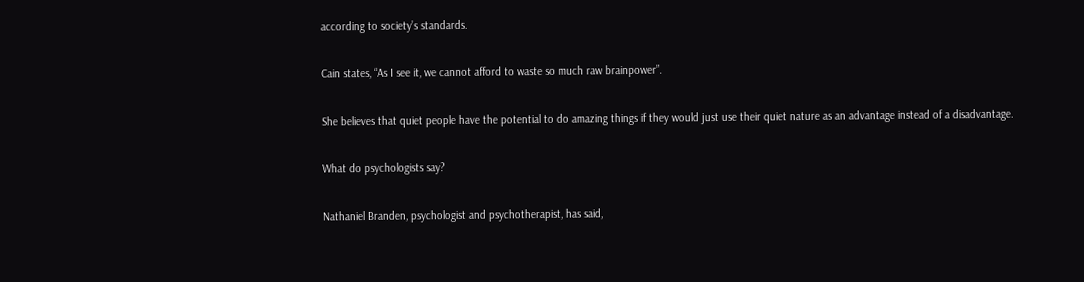according to society’s standards.

Cain states, “As I see it, we cannot afford to waste so much raw brainpower”.

She believes that quiet people have the potential to do amazing things if they would just use their quiet nature as an advantage instead of a disadvantage.

What do psychologists say?

Nathaniel Branden, psychologist and psychotherapist, has said,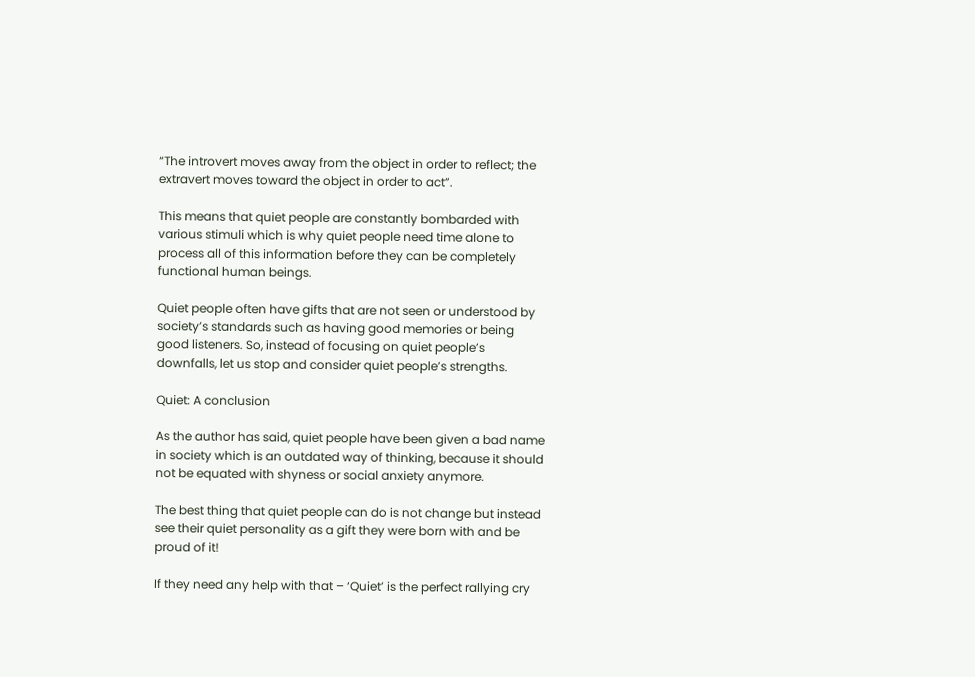“The introvert moves away from the object in order to reflect; the extravert moves toward the object in order to act”.

This means that quiet people are constantly bombarded with various stimuli which is why quiet people need time alone to process all of this information before they can be completely functional human beings.

Quiet people often have gifts that are not seen or understood by society’s standards such as having good memories or being good listeners. So, instead of focusing on quiet people’s downfalls, let us stop and consider quiet people’s strengths.

Quiet: A conclusion

As the author has said, quiet people have been given a bad name in society which is an outdated way of thinking, because it should not be equated with shyness or social anxiety anymore.

The best thing that quiet people can do is not change but instead see their quiet personality as a gift they were born with and be proud of it!

If they need any help with that – ‘Quiet’ is the perfect rallying cry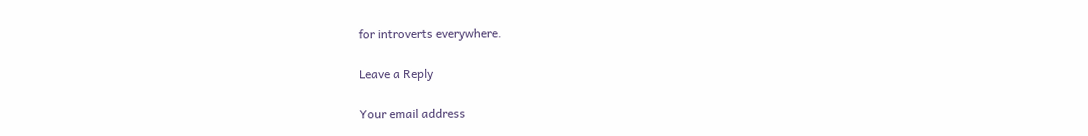for introverts everywhere.

Leave a Reply

Your email address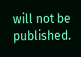will not be published.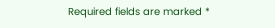Required fields are marked *